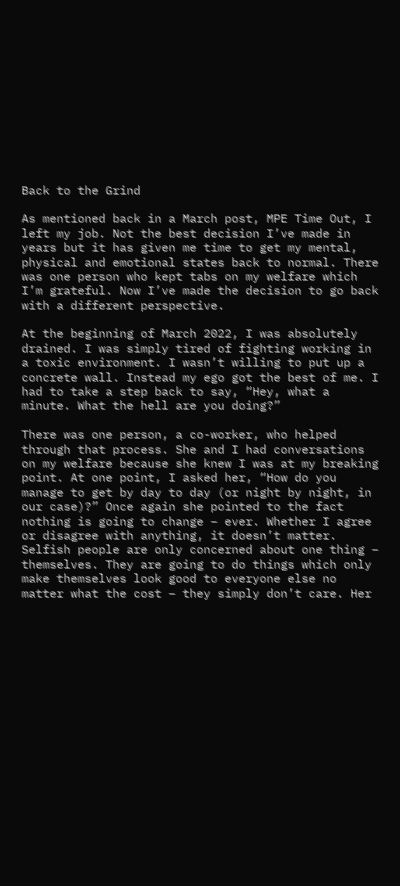Back to the Grind

As mentioned back in a March post, MPE Time Out, I left my job. Not the best decision I’ve made in years but it has given me time to get my mental, physical and emotional states back to normal. There was one person who kept tabs on my welfare which I’m grateful. Now I’ve made the decision to go back with a different perspective.

At the beginning of March 2022, I was absolutely drained. I was simply tired of fighting working in a toxic environment. I wasn’t willing to put up a concrete wall. Instead my ego got the best of me. I had to take a step back to say, “Hey, what a minute. What the hell are you doing?”

There was one person, a co-worker, who helped through that process. She and I had conversations on my welfare because she knew I was at my breaking point. At one point, I asked her, “How do you manage to get by day to day (or night by night, in our case)?” Once again she pointed to the fact nothing is going to change – ever. Whether I agree or disagree with anything, it doesn’t matter. Selfish people are only concerned about one thing – themselves. They are going to do things which only make themselves look good to everyone else no matter what the cost – they simply don’t care. Her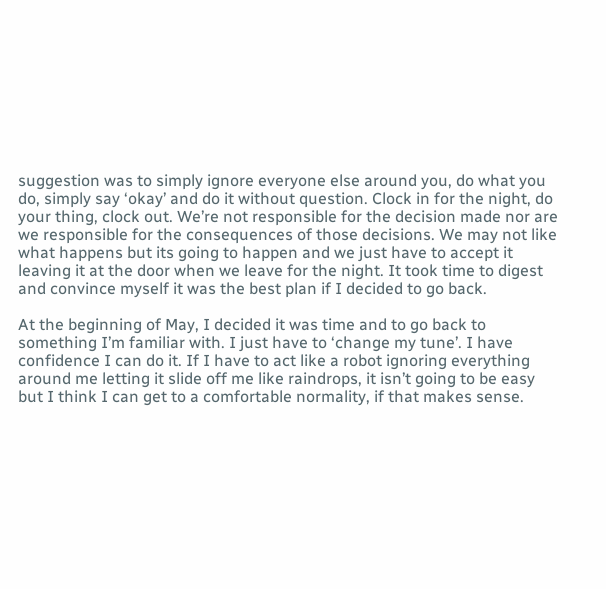suggestion was to simply ignore everyone else around you, do what you do, simply say ‘okay’ and do it without question. Clock in for the night, do your thing, clock out. We’re not responsible for the decision made nor are we responsible for the consequences of those decisions. We may not like what happens but its going to happen and we just have to accept it leaving it at the door when we leave for the night. It took time to digest and convince myself it was the best plan if I decided to go back.

At the beginning of May, I decided it was time and to go back to something I’m familiar with. I just have to ‘change my tune’. I have confidence I can do it. If I have to act like a robot ignoring everything around me letting it slide off me like raindrops, it isn’t going to be easy but I think I can get to a comfortable normality, if that makes sense.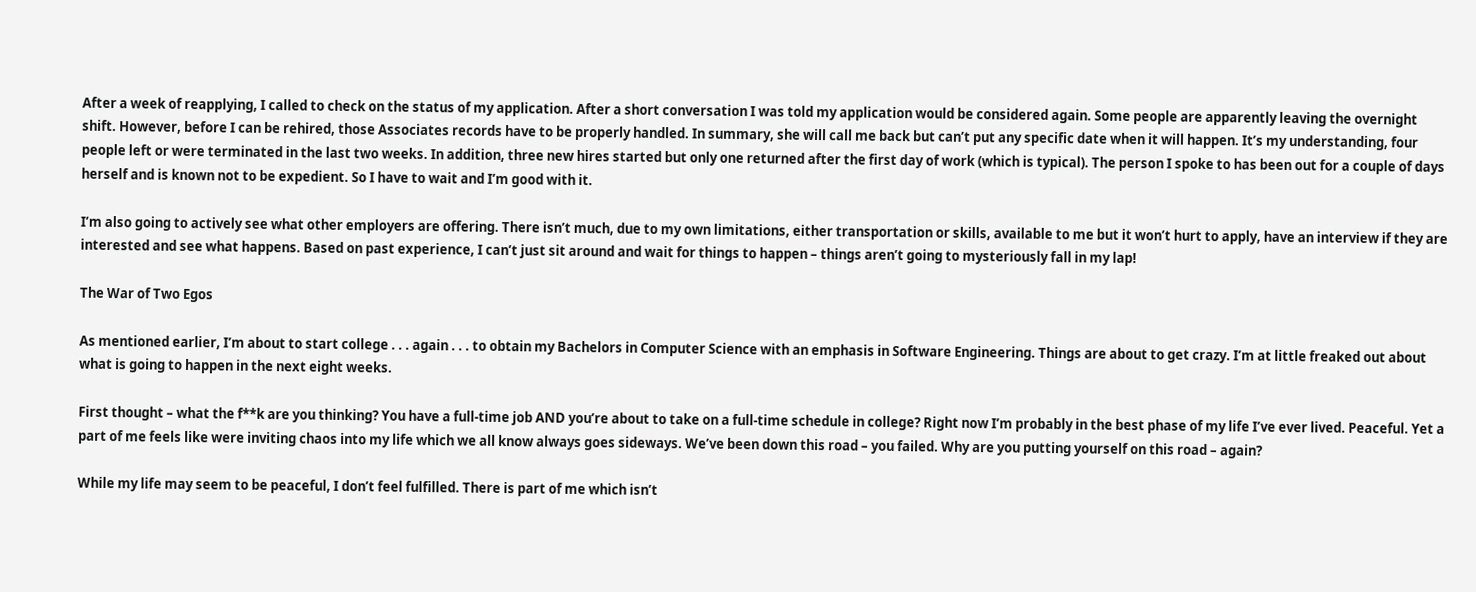After a week of reapplying, I called to check on the status of my application. After a short conversation I was told my application would be considered again. Some people are apparently leaving the overnight shift. However, before I can be rehired, those Associates records have to be properly handled. In summary, she will call me back but can’t put any specific date when it will happen. It’s my understanding, four people left or were terminated in the last two weeks. In addition, three new hires started but only one returned after the first day of work (which is typical). The person I spoke to has been out for a couple of days herself and is known not to be expedient. So I have to wait and I’m good with it.

I’m also going to actively see what other employers are offering. There isn’t much, due to my own limitations, either transportation or skills, available to me but it won’t hurt to apply, have an interview if they are interested and see what happens. Based on past experience, I can’t just sit around and wait for things to happen – things aren’t going to mysteriously fall in my lap!

The War of Two Egos

As mentioned earlier, I’m about to start college . . . again . . . to obtain my Bachelors in Computer Science with an emphasis in Software Engineering. Things are about to get crazy. I’m at little freaked out about what is going to happen in the next eight weeks.

First thought – what the f**k are you thinking? You have a full-time job AND you’re about to take on a full-time schedule in college? Right now I’m probably in the best phase of my life I’ve ever lived. Peaceful. Yet a part of me feels like were inviting chaos into my life which we all know always goes sideways. We’ve been down this road – you failed. Why are you putting yourself on this road – again?

While my life may seem to be peaceful, I don’t feel fulfilled. There is part of me which isn’t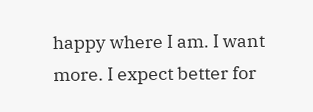happy where I am. I want more. I expect better for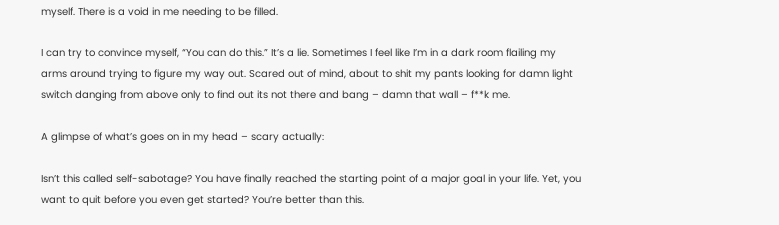myself. There is a void in me needing to be filled.

I can try to convince myself, “You can do this.” It’s a lie. Sometimes I feel like I’m in a dark room flailing my arms around trying to figure my way out. Scared out of mind, about to shit my pants looking for damn light switch danging from above only to find out its not there and bang – damn that wall – f**k me.

A glimpse of what’s goes on in my head – scary actually:

Isn’t this called self-sabotage? You have finally reached the starting point of a major goal in your life. Yet, you want to quit before you even get started? You’re better than this.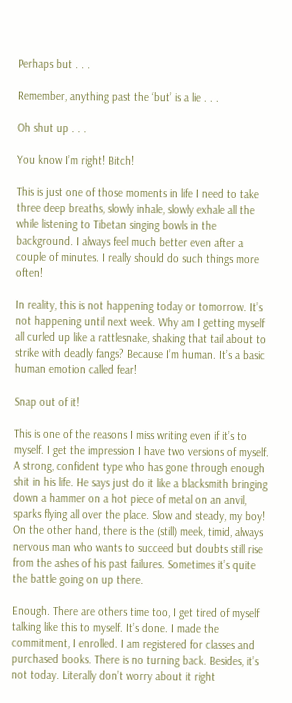Perhaps but . . .

Remember, anything past the ‘but’ is a lie . . .

Oh shut up . . .

You know I’m right! Bitch!

This is just one of those moments in life I need to take three deep breaths, slowly inhale, slowly exhale all the while listening to Tibetan singing bowls in the background. I always feel much better even after a couple of minutes. I really should do such things more often!

In reality, this is not happening today or tomorrow. It’s not happening until next week. Why am I getting myself all curled up like a rattlesnake, shaking that tail about to strike with deadly fangs? Because I’m human. It’s a basic human emotion called fear!

Snap out of it!

This is one of the reasons I miss writing even if it’s to myself. I get the impression I have two versions of myself. A strong, confident type who has gone through enough shit in his life. He says just do it like a blacksmith bringing down a hammer on a hot piece of metal on an anvil, sparks flying all over the place. Slow and steady, my boy! On the other hand, there is the (still) meek, timid, always nervous man who wants to succeed but doubts still rise from the ashes of his past failures. Sometimes it’s quite the battle going on up there.

Enough. There are others time too, I get tired of myself talking like this to myself. It’s done. I made the commitment, I enrolled. I am registered for classes and purchased books. There is no turning back. Besides, it’s not today. Literally don’t worry about it right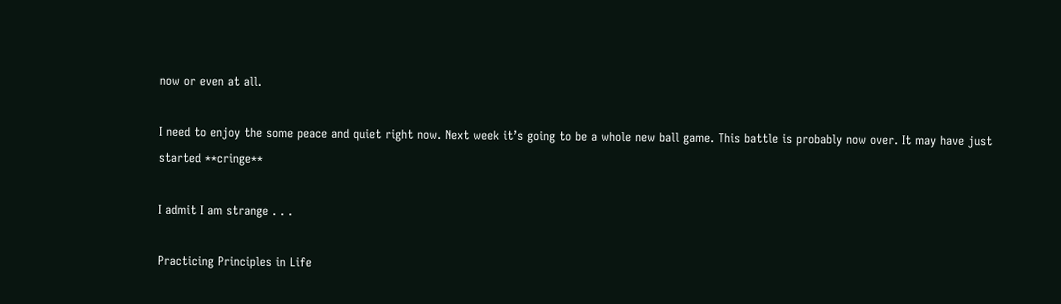now or even at all.

I need to enjoy the some peace and quiet right now. Next week it’s going to be a whole new ball game. This battle is probably now over. It may have just started **cringe**

I admit I am strange . . .

Practicing Principles in Life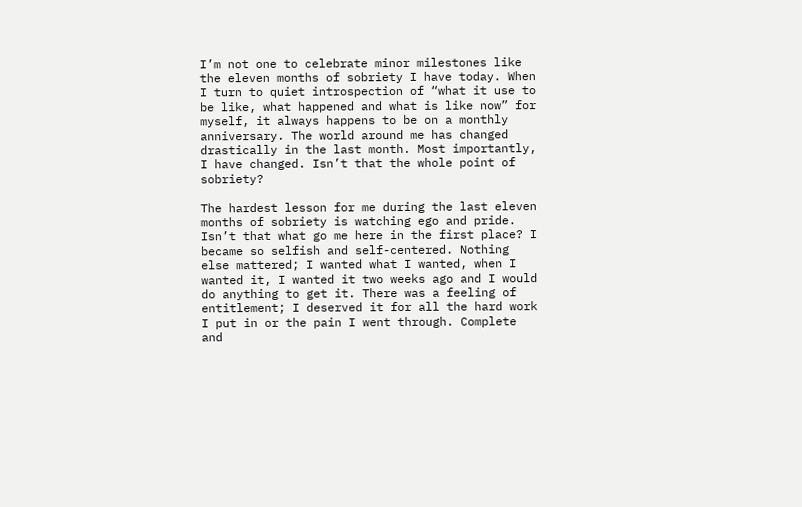I’m not one to celebrate minor milestones like the eleven months of sobriety I have today. When I turn to quiet introspection of “what it use to be like, what happened and what is like now” for myself, it always happens to be on a monthly anniversary. The world around me has changed drastically in the last month. Most importantly, I have changed. Isn’t that the whole point of sobriety?

The hardest lesson for me during the last eleven months of sobriety is watching ego and pride. Isn’t that what go me here in the first place? I became so selfish and self-centered. Nothing else mattered; I wanted what I wanted, when I wanted it, I wanted it two weeks ago and I would do anything to get it. There was a feeling of entitlement; I deserved it for all the hard work I put in or the pain I went through. Complete and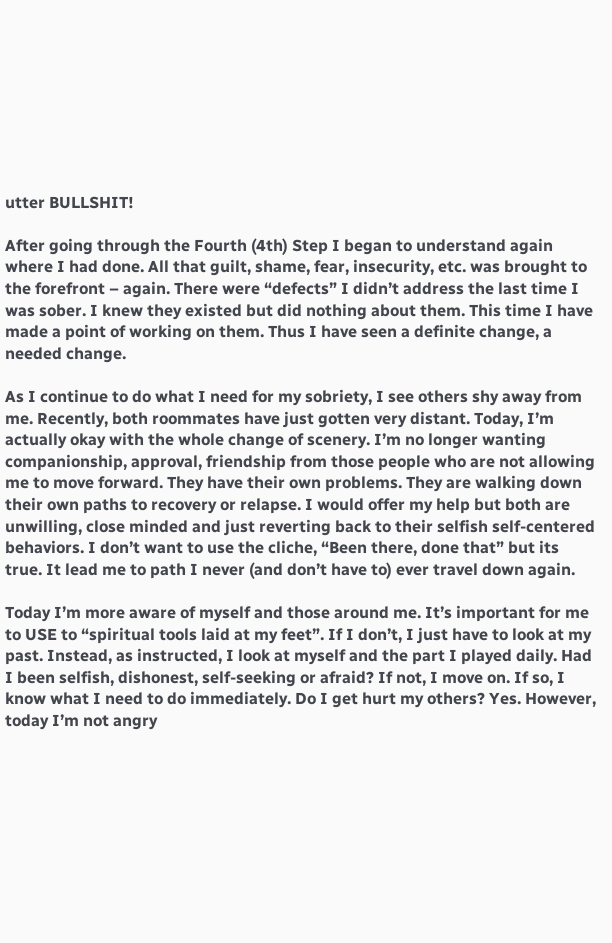utter BULLSHIT!

After going through the Fourth (4th) Step I began to understand again where I had done. All that guilt, shame, fear, insecurity, etc. was brought to the forefront – again. There were “defects” I didn’t address the last time I was sober. I knew they existed but did nothing about them. This time I have made a point of working on them. Thus I have seen a definite change, a needed change.

As I continue to do what I need for my sobriety, I see others shy away from me. Recently, both roommates have just gotten very distant. Today, I’m actually okay with the whole change of scenery. I’m no longer wanting companionship, approval, friendship from those people who are not allowing me to move forward. They have their own problems. They are walking down their own paths to recovery or relapse. I would offer my help but both are unwilling, close minded and just reverting back to their selfish self-centered behaviors. I don’t want to use the cliche, “Been there, done that” but its true. It lead me to path I never (and don’t have to) ever travel down again.

Today I’m more aware of myself and those around me. It’s important for me to USE to “spiritual tools laid at my feet”. If I don’t, I just have to look at my past. Instead, as instructed, I look at myself and the part I played daily. Had I been selfish, dishonest, self-seeking or afraid? If not, I move on. If so, I know what I need to do immediately. Do I get hurt my others? Yes. However, today I’m not angry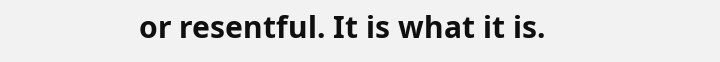or resentful. It is what it is.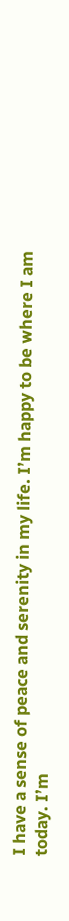I have a sense of peace and serenity in my life. I’m happy to be where I am today. I’m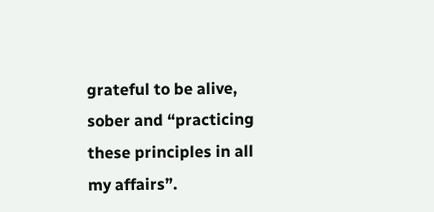grateful to be alive, sober and “practicing these principles in all my affairs”.